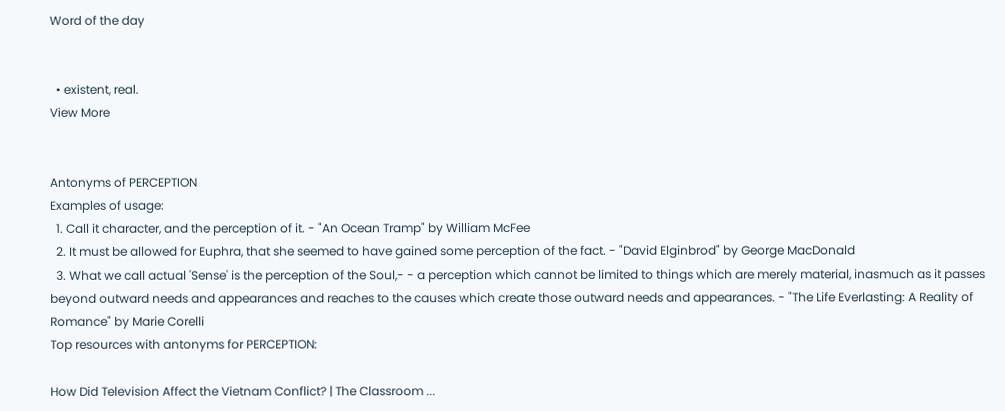Word of the day


  • existent, real.
View More


Antonyms of PERCEPTION
Examples of usage:
  1. Call it character, and the perception of it. - "An Ocean Tramp" by William McFee
  2. It must be allowed for Euphra, that she seemed to have gained some perception of the fact. - "David Elginbrod" by George MacDonald
  3. What we call actual 'Sense' is the perception of the Soul,- - a perception which cannot be limited to things which are merely material, inasmuch as it passes beyond outward needs and appearances and reaches to the causes which create those outward needs and appearances. - "The Life Everlasting: A Reality of Romance" by Marie Corelli
Top resources with antonyms for PERCEPTION:

How Did Television Affect the Vietnam Conflict? | The Classroom ...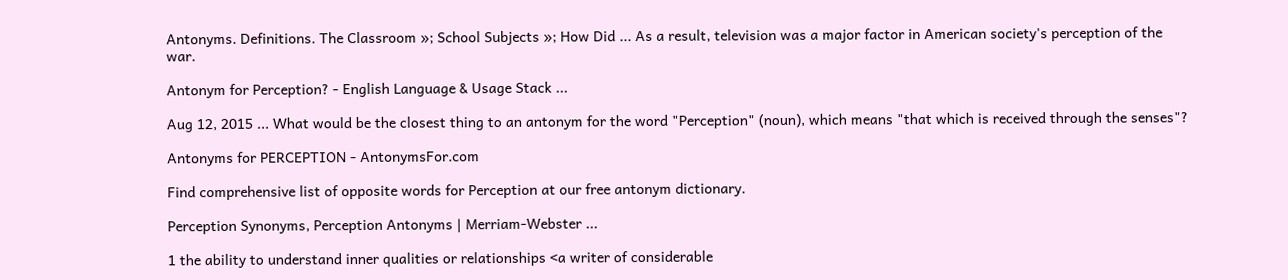Antonyms. Definitions. The Classroom »; School Subjects »; How Did ... As a result, television was a major factor in American society's perception of the war.

Antonym for Perception? - English Language & Usage Stack ...

Aug 12, 2015 ... What would be the closest thing to an antonym for the word "Perception" (noun), which means "that which is received through the senses"?

Antonyms for PERCEPTION - AntonymsFor.com

Find comprehensive list of opposite words for Perception at our free antonym dictionary.

Perception Synonyms, Perception Antonyms | Merriam-Webster ...

1 the ability to understand inner qualities or relationships <a writer of considerable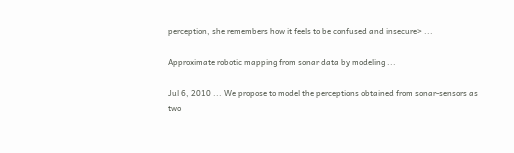perception, she remembers how it feels to be confused and insecure> ...

Approximate robotic mapping from sonar data by modeling ...

Jul 6, 2010 ... We propose to model the perceptions obtained from sonar-sensors as two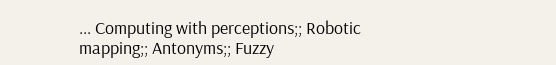... Computing with perceptions;; Robotic mapping;; Antonyms;; Fuzzy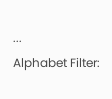...
Alphabet Filter: